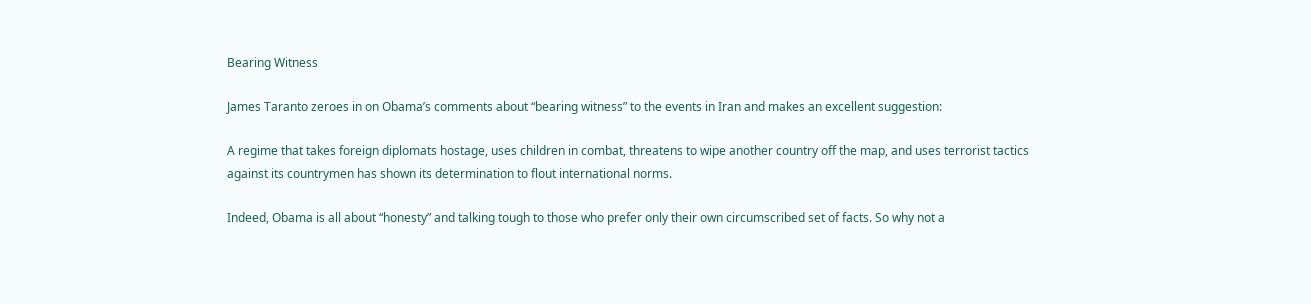Bearing Witness

James Taranto zeroes in on Obama’s comments about “bearing witness” to the events in Iran and makes an excellent suggestion:

A regime that takes foreign diplomats hostage, uses children in combat, threatens to wipe another country off the map, and uses terrorist tactics against its countrymen has shown its determination to flout international norms.

Indeed, Obama is all about “honesty” and talking tough to those who prefer only their own circumscribed set of facts. So why not a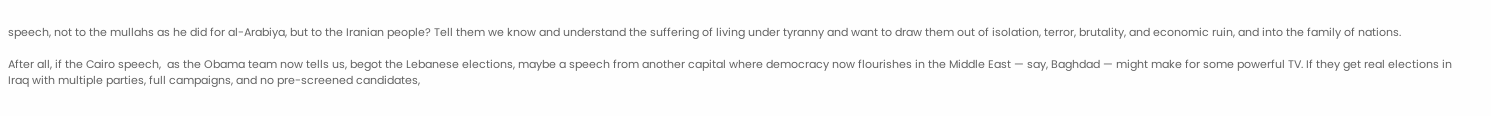speech, not to the mullahs as he did for al-Arabiya, but to the Iranian people? Tell them we know and understand the suffering of living under tyranny and want to draw them out of isolation, terror, brutality, and economic ruin, and into the family of nations.

After all, if the Cairo speech,  as the Obama team now tells us, begot the Lebanese elections, maybe a speech from another capital where democracy now flourishes in the Middle East — say, Baghdad — might make for some powerful TV. If they get real elections in Iraq with multiple parties, full campaigns, and no pre-screened candidates,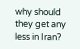why should they get any less in Iran?